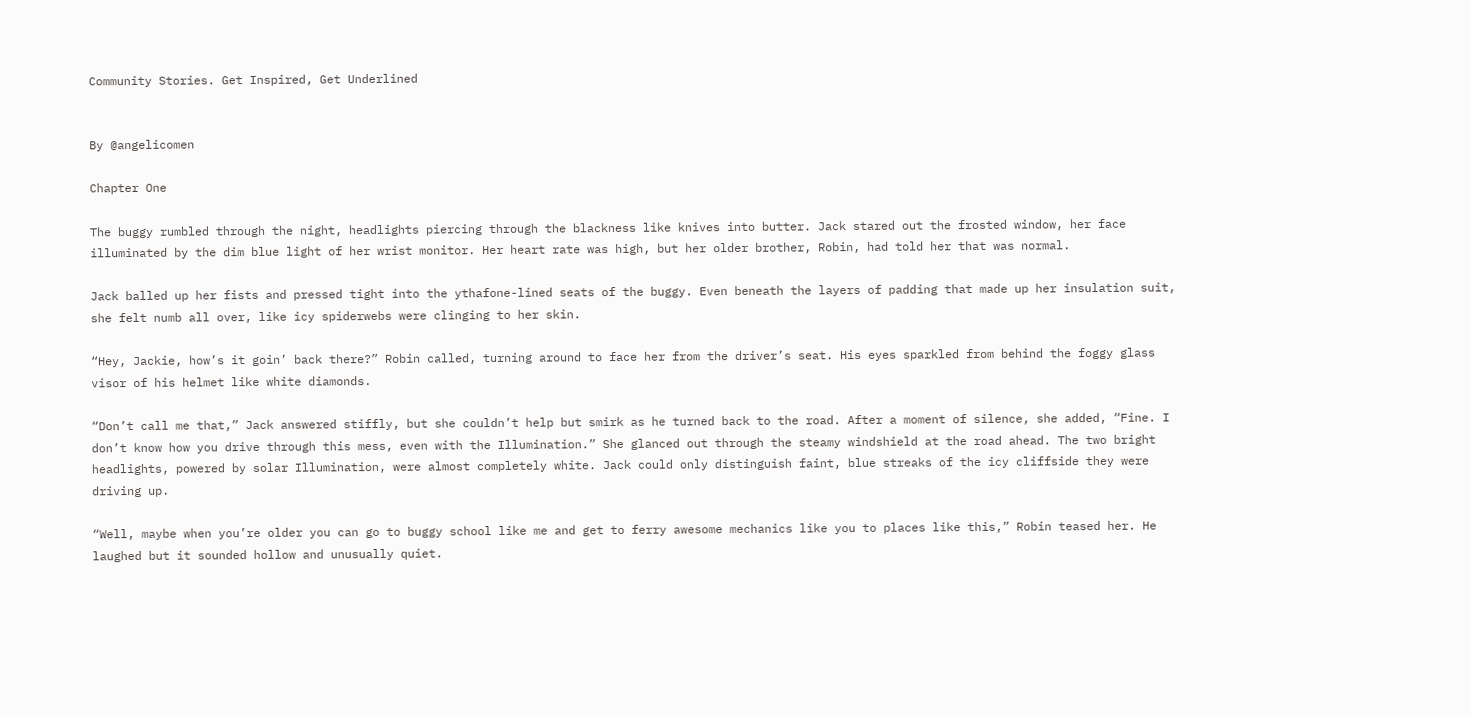Community Stories. Get Inspired, Get Underlined


By @angelicomen

Chapter One

The buggy rumbled through the night, headlights piercing through the blackness like knives into butter. Jack stared out the frosted window, her face illuminated by the dim blue light of her wrist monitor. Her heart rate was high, but her older brother, Robin, had told her that was normal.

Jack balled up her fists and pressed tight into the ythafone-lined seats of the buggy. Even beneath the layers of padding that made up her insulation suit, she felt numb all over, like icy spiderwebs were clinging to her skin.

“Hey, Jackie, how’s it goin’ back there?” Robin called, turning around to face her from the driver’s seat. His eyes sparkled from behind the foggy glass visor of his helmet like white diamonds.

“Don’t call me that,” Jack answered stiffly, but she couldn’t help but smirk as he turned back to the road. After a moment of silence, she added, “Fine. I don’t know how you drive through this mess, even with the Illumination.” She glanced out through the steamy windshield at the road ahead. The two bright headlights, powered by solar Illumination, were almost completely white. Jack could only distinguish faint, blue streaks of the icy cliffside they were driving up.

“Well, maybe when you’re older you can go to buggy school like me and get to ferry awesome mechanics like you to places like this,” Robin teased her. He laughed but it sounded hollow and unusually quiet.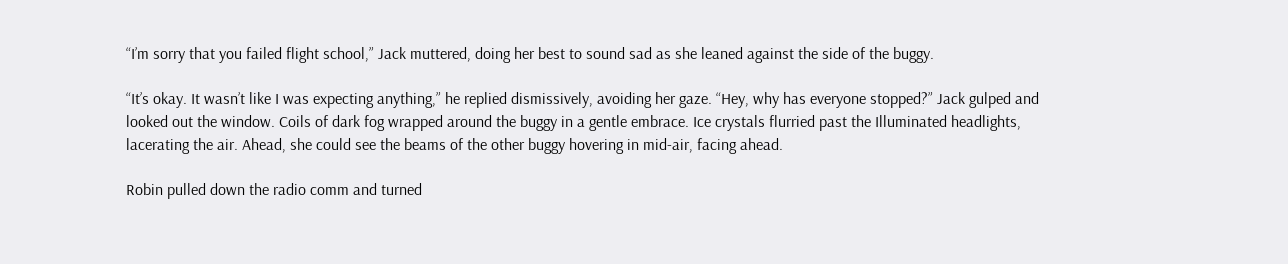“I’m sorry that you failed flight school,” Jack muttered, doing her best to sound sad as she leaned against the side of the buggy.

“It’s okay. It wasn’t like I was expecting anything,” he replied dismissively, avoiding her gaze. “Hey, why has everyone stopped?” Jack gulped and looked out the window. Coils of dark fog wrapped around the buggy in a gentle embrace. Ice crystals flurried past the Illuminated headlights, lacerating the air. Ahead, she could see the beams of the other buggy hovering in mid-air, facing ahead.

Robin pulled down the radio comm and turned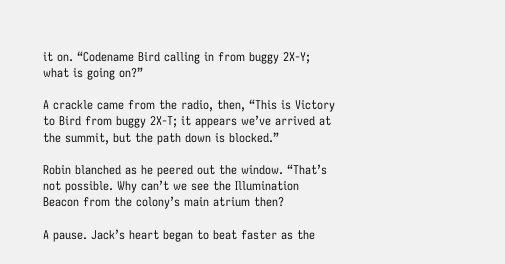it on. “Codename Bird calling in from buggy 2X-Y; what is going on?”

A crackle came from the radio, then, “This is Victory to Bird from buggy 2X-T; it appears we’ve arrived at the summit, but the path down is blocked.”

Robin blanched as he peered out the window. “That’s not possible. Why can’t we see the Illumination Beacon from the colony’s main atrium then?

A pause. Jack’s heart began to beat faster as the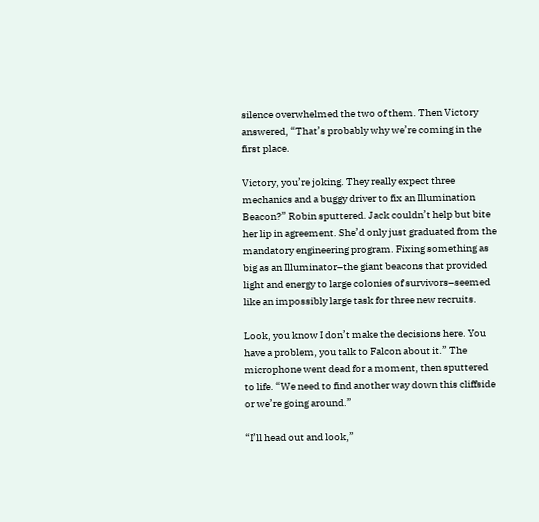silence overwhelmed the two of them. Then Victory answered, “That’s probably why we’re coming in the first place.

Victory, you’re joking. They really expect three mechanics and a buggy driver to fix an Illumination Beacon?” Robin sputtered. Jack couldn’t help but bite her lip in agreement. She’d only just graduated from the mandatory engineering program. Fixing something as big as an Illuminator–the giant beacons that provided light and energy to large colonies of survivors–seemed like an impossibly large task for three new recruits.

Look, you know I don’t make the decisions here. You have a problem, you talk to Falcon about it.” The microphone went dead for a moment, then sputtered to life. “We need to find another way down this cliffside or we’re going around.”

“I’ll head out and look,”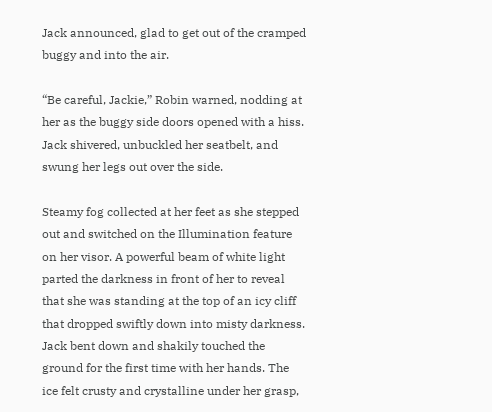Jack announced, glad to get out of the cramped buggy and into the air.

“Be careful, Jackie,” Robin warned, nodding at her as the buggy side doors opened with a hiss. Jack shivered, unbuckled her seatbelt, and swung her legs out over the side.

Steamy fog collected at her feet as she stepped out and switched on the Illumination feature on her visor. A powerful beam of white light parted the darkness in front of her to reveal that she was standing at the top of an icy cliff that dropped swiftly down into misty darkness. Jack bent down and shakily touched the ground for the first time with her hands. The ice felt crusty and crystalline under her grasp,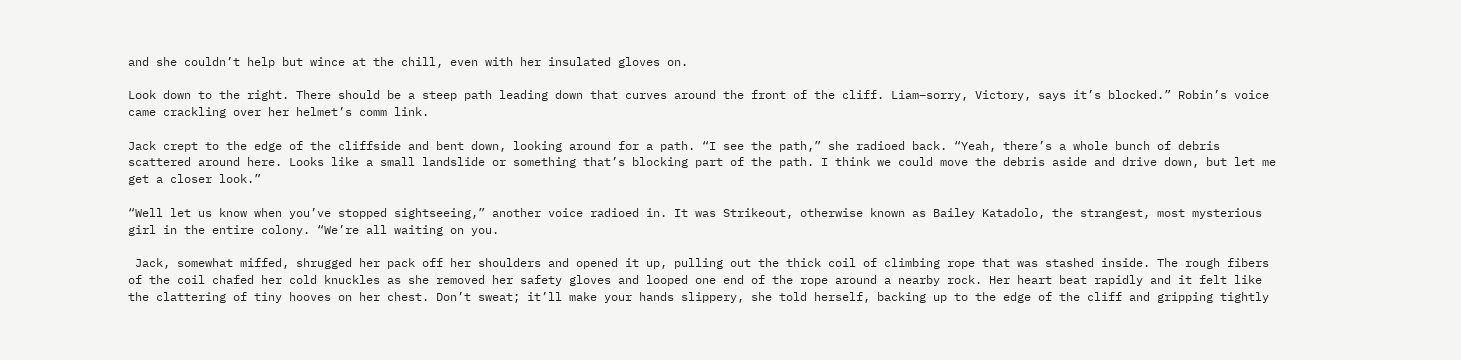and she couldn’t help but wince at the chill, even with her insulated gloves on.

Look down to the right. There should be a steep path leading down that curves around the front of the cliff. Liam–sorry, Victory, says it’s blocked.” Robin’s voice came crackling over her helmet’s comm link.

Jack crept to the edge of the cliffside and bent down, looking around for a path. “I see the path,” she radioed back. “Yeah, there’s a whole bunch of debris scattered around here. Looks like a small landslide or something that’s blocking part of the path. I think we could move the debris aside and drive down, but let me get a closer look.”

“Well let us know when you’ve stopped sightseeing,” another voice radioed in. It was Strikeout, otherwise known as Bailey Katadolo, the strangest, most mysterious girl in the entire colony. “We’re all waiting on you.

 Jack, somewhat miffed, shrugged her pack off her shoulders and opened it up, pulling out the thick coil of climbing rope that was stashed inside. The rough fibers of the coil chafed her cold knuckles as she removed her safety gloves and looped one end of the rope around a nearby rock. Her heart beat rapidly and it felt like the clattering of tiny hooves on her chest. Don’t sweat; it’ll make your hands slippery, she told herself, backing up to the edge of the cliff and gripping tightly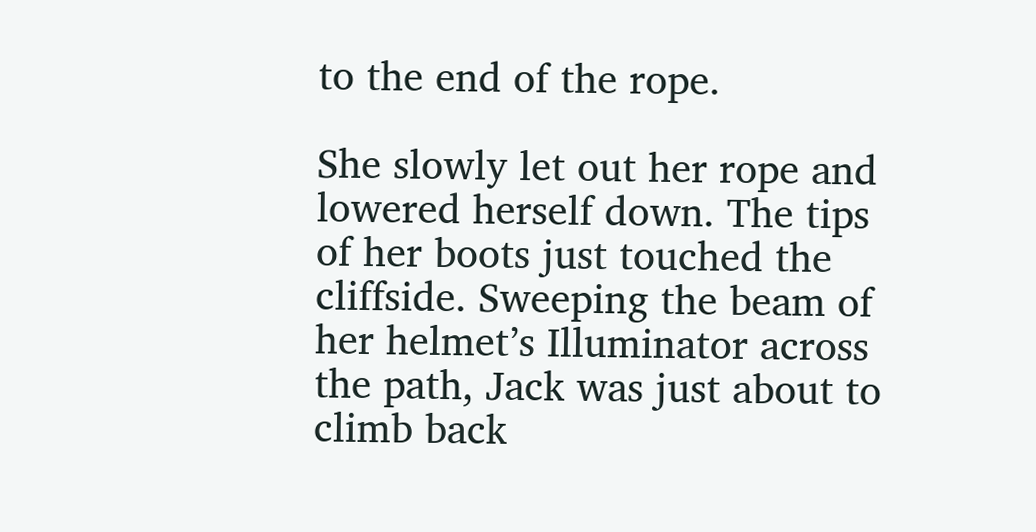to the end of the rope.

She slowly let out her rope and lowered herself down. The tips of her boots just touched the cliffside. Sweeping the beam of her helmet’s Illuminator across the path, Jack was just about to climb back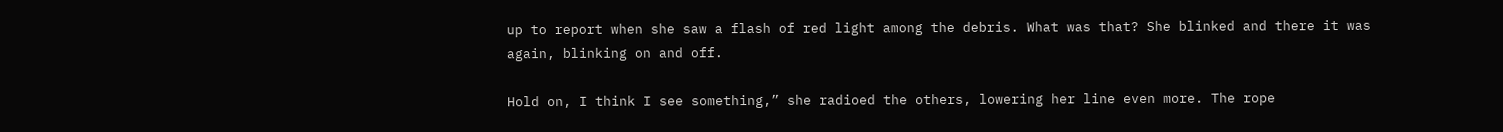up to report when she saw a flash of red light among the debris. What was that? She blinked and there it was again, blinking on and off.

Hold on, I think I see something,” she radioed the others, lowering her line even more. The rope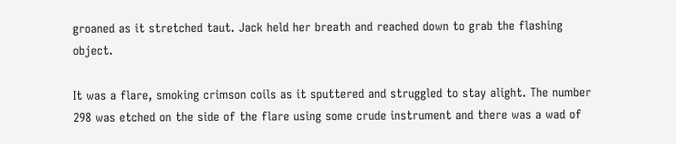groaned as it stretched taut. Jack held her breath and reached down to grab the flashing object.

It was a flare, smoking crimson coils as it sputtered and struggled to stay alight. The number 298 was etched on the side of the flare using some crude instrument and there was a wad of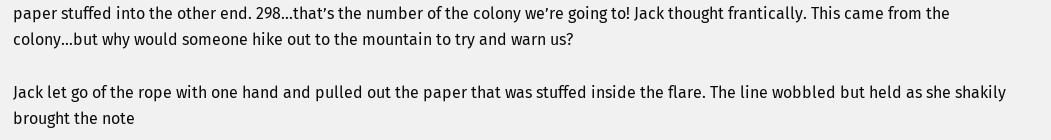paper stuffed into the other end. 298…that’s the number of the colony we’re going to! Jack thought frantically. This came from the colony…but why would someone hike out to the mountain to try and warn us?

Jack let go of the rope with one hand and pulled out the paper that was stuffed inside the flare. The line wobbled but held as she shakily brought the note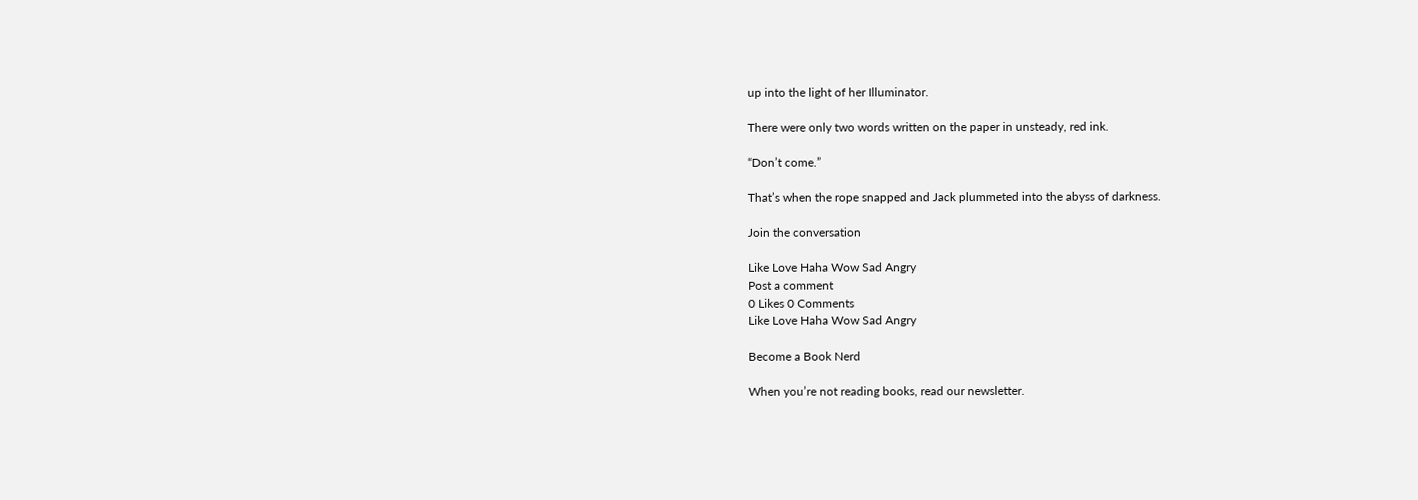up into the light of her Illuminator.

There were only two words written on the paper in unsteady, red ink.

“Don’t come.”

That’s when the rope snapped and Jack plummeted into the abyss of darkness.

Join the conversation

Like Love Haha Wow Sad Angry
Post a comment
0 Likes 0 Comments
Like Love Haha Wow Sad Angry

Become a Book Nerd

When you’re not reading books, read our newsletter.